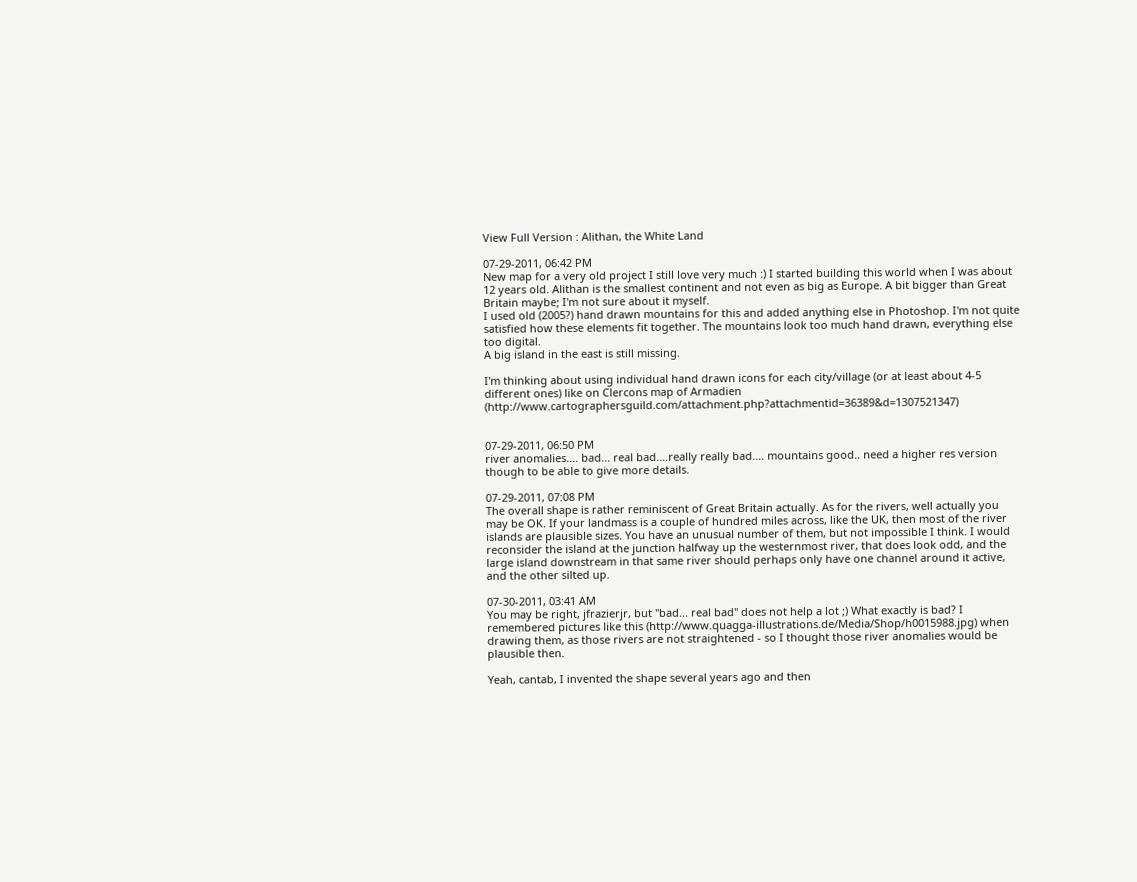View Full Version : Alithan, the White Land

07-29-2011, 06:42 PM
New map for a very old project I still love very much :) I started building this world when I was about 12 years old. Alithan is the smallest continent and not even as big as Europe. A bit bigger than Great Britain maybe; I'm not sure about it myself.
I used old (2005?) hand drawn mountains for this and added anything else in Photoshop. I'm not quite satisfied how these elements fit together. The mountains look too much hand drawn, everything else too digital.
A big island in the east is still missing.

I'm thinking about using individual hand drawn icons for each city/village (or at least about 4-5 different ones) like on Clercons map of Armadien (http://www.cartographersguild.com/attachment.php?attachmentid=36389&d=1307521347)


07-29-2011, 06:50 PM
river anomalies.... bad... real bad....really really bad.... mountains good.. need a higher res version though to be able to give more details.

07-29-2011, 07:08 PM
The overall shape is rather reminiscent of Great Britain actually. As for the rivers, well actually you may be OK. If your landmass is a couple of hundred miles across, like the UK, then most of the river islands are plausible sizes. You have an unusual number of them, but not impossible I think. I would reconsider the island at the junction halfway up the westernmost river, that does look odd, and the large island downstream in that same river should perhaps only have one channel around it active, and the other silted up.

07-30-2011, 03:41 AM
You may be right, jfrazierjr, but "bad... real bad" does not help a lot ;) What exactly is bad? I remembered pictures like this (http://www.quagga-illustrations.de/Media/Shop/h0015988.jpg) when drawing them, as those rivers are not straightened - so I thought those river anomalies would be plausible then.

Yeah, cantab, I invented the shape several years ago and then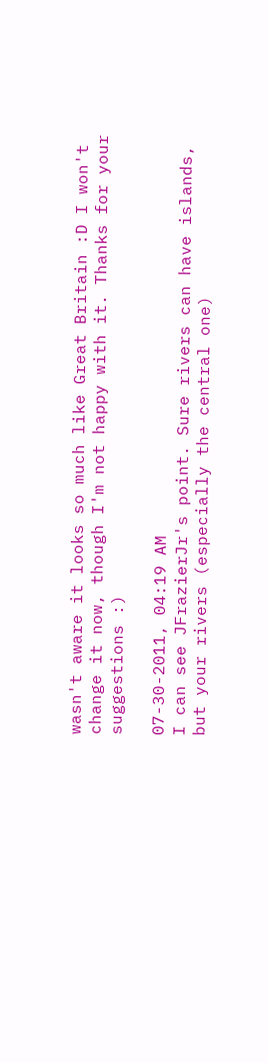wasn't aware it looks so much like Great Britain :D I won't change it now, though I'm not happy with it. Thanks for your suggestions :)

07-30-2011, 04:19 AM
I can see JFrazierJr's point. Sure rivers can have islands, but your rivers (especially the central one)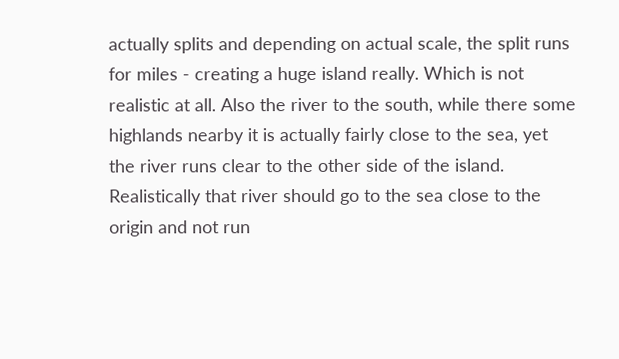actually splits and depending on actual scale, the split runs for miles - creating a huge island really. Which is not realistic at all. Also the river to the south, while there some highlands nearby it is actually fairly close to the sea, yet the river runs clear to the other side of the island. Realistically that river should go to the sea close to the origin and not run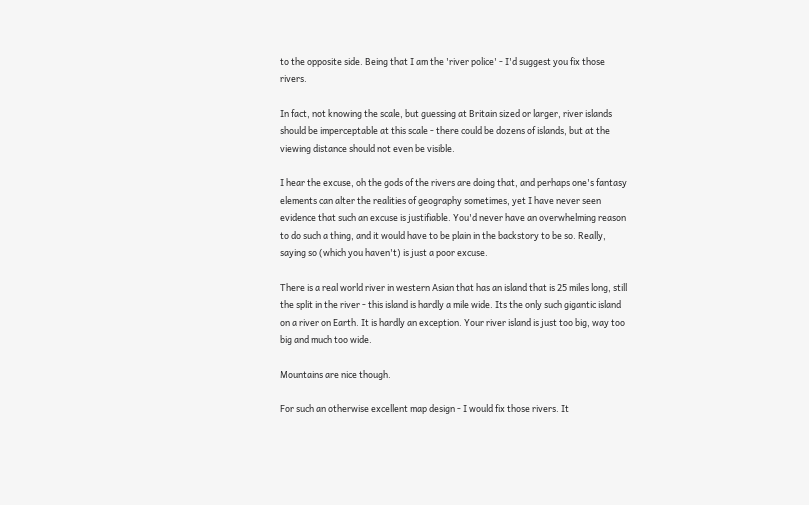to the opposite side. Being that I am the 'river police' - I'd suggest you fix those rivers.

In fact, not knowing the scale, but guessing at Britain sized or larger, river islands should be imperceptable at this scale - there could be dozens of islands, but at the viewing distance should not even be visible.

I hear the excuse, oh the gods of the rivers are doing that, and perhaps one's fantasy elements can alter the realities of geography sometimes, yet I have never seen evidence that such an excuse is justifiable. You'd never have an overwhelming reason to do such a thing, and it would have to be plain in the backstory to be so. Really, saying so (which you haven't) is just a poor excuse.

There is a real world river in western Asian that has an island that is 25 miles long, still the split in the river - this island is hardly a mile wide. Its the only such gigantic island on a river on Earth. It is hardly an exception. Your river island is just too big, way too big and much too wide.

Mountains are nice though.

For such an otherwise excellent map design - I would fix those rivers. It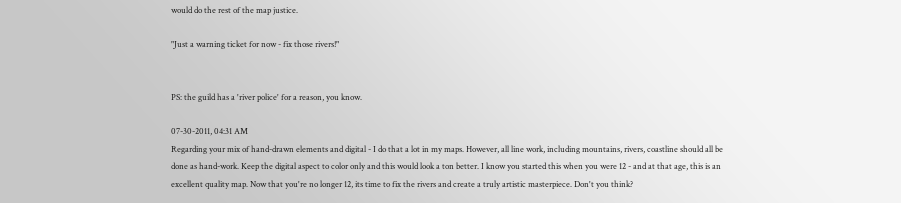would do the rest of the map justice.

"Just a warning ticket for now - fix those rivers!"


PS: the guild has a 'river police' for a reason, you know.

07-30-2011, 04:31 AM
Regarding your mix of hand-drawn elements and digital - I do that a lot in my maps. However, all line work, including mountains, rivers, coastline should all be done as hand-work. Keep the digital aspect to color only and this would look a ton better. I know you started this when you were 12 - and at that age, this is an excellent quality map. Now that you're no longer 12, its time to fix the rivers and create a truly artistic masterpiece. Don't you think?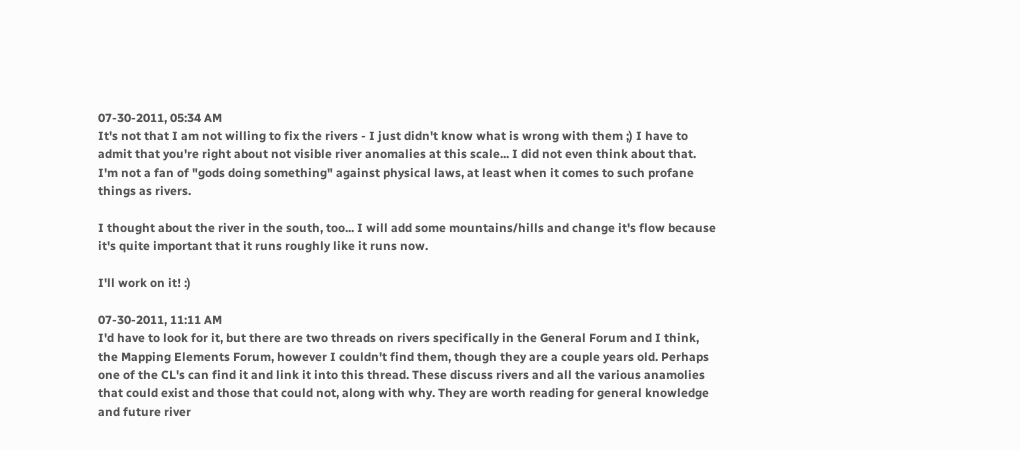07-30-2011, 05:34 AM
It's not that I am not willing to fix the rivers - I just didn't know what is wrong with them ;) I have to admit that you're right about not visible river anomalies at this scale... I did not even think about that. I'm not a fan of "gods doing something" against physical laws, at least when it comes to such profane things as rivers.

I thought about the river in the south, too... I will add some mountains/hills and change it's flow because it's quite important that it runs roughly like it runs now.

I'll work on it! :)

07-30-2011, 11:11 AM
I'd have to look for it, but there are two threads on rivers specifically in the General Forum and I think, the Mapping Elements Forum, however I couldn't find them, though they are a couple years old. Perhaps one of the CL's can find it and link it into this thread. These discuss rivers and all the various anamolies that could exist and those that could not, along with why. They are worth reading for general knowledge and future river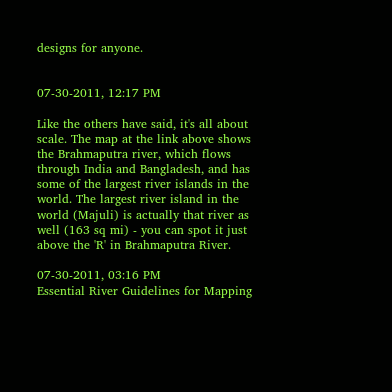designs for anyone.


07-30-2011, 12:17 PM

Like the others have said, it's all about scale. The map at the link above shows the Brahmaputra river, which flows through India and Bangladesh, and has some of the largest river islands in the world. The largest river island in the world (Majuli) is actually that river as well (163 sq mi) - you can spot it just above the 'R' in Brahmaputra River.

07-30-2011, 03:16 PM
Essential River Guidelines for Mapping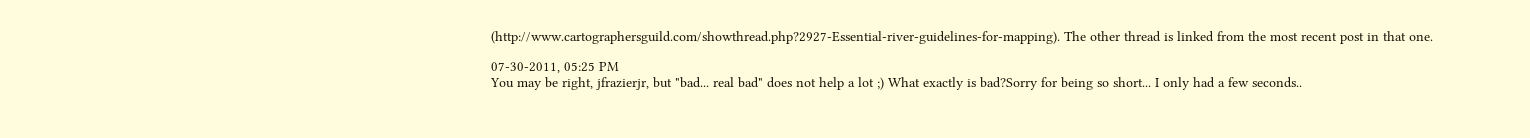(http://www.cartographersguild.com/showthread.php?2927-Essential-river-guidelines-for-mapping). The other thread is linked from the most recent post in that one.

07-30-2011, 05:25 PM
You may be right, jfrazierjr, but "bad... real bad" does not help a lot ;) What exactly is bad?Sorry for being so short... I only had a few seconds..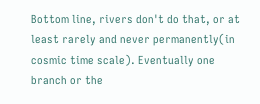Bottom line, rivers don't do that, or at least rarely and never permanently(in cosmic time scale). Eventually one branch or the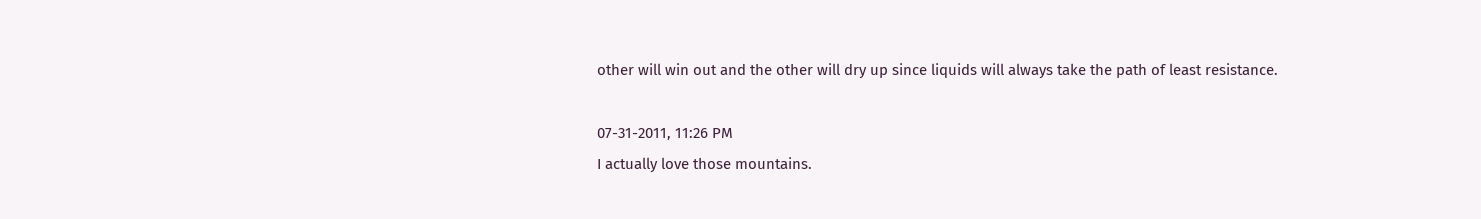other will win out and the other will dry up since liquids will always take the path of least resistance.

07-31-2011, 11:26 PM
I actually love those mountains.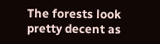The forests look pretty decent as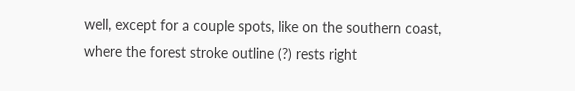well, except for a couple spots, like on the southern coast, where the forest stroke outline (?) rests right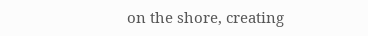on the shore, creating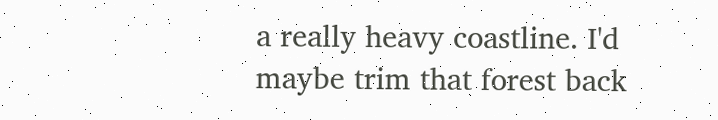a really heavy coastline. I'd maybe trim that forest back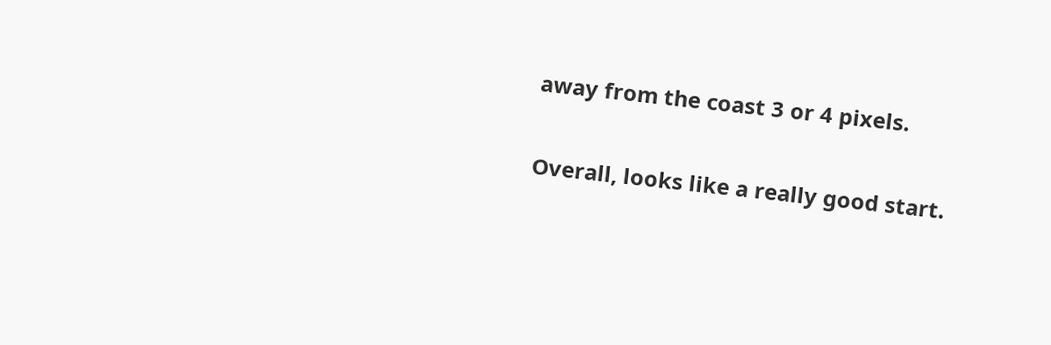away from the coast 3 or 4 pixels.

Overall, looks like a really good start.